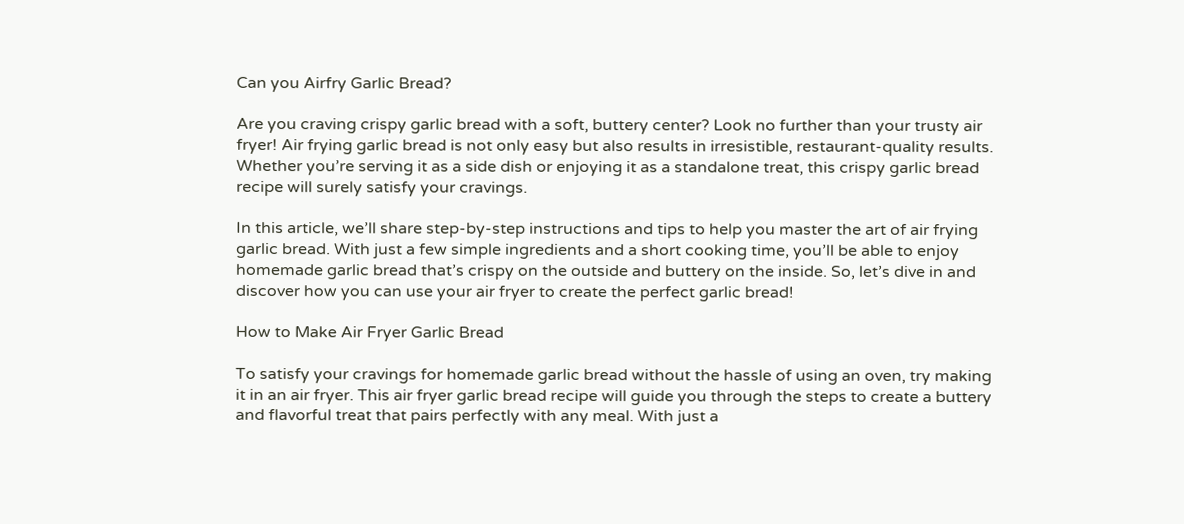Can you Airfry Garlic Bread?

Are you craving crispy garlic bread with a soft, buttery center? Look no further than your trusty air fryer! Air frying garlic bread is not only easy but also results in irresistible, restaurant-quality results. Whether you’re serving it as a side dish or enjoying it as a standalone treat, this crispy garlic bread recipe will surely satisfy your cravings.

In this article, we’ll share step-by-step instructions and tips to help you master the art of air frying garlic bread. With just a few simple ingredients and a short cooking time, you’ll be able to enjoy homemade garlic bread that’s crispy on the outside and buttery on the inside. So, let’s dive in and discover how you can use your air fryer to create the perfect garlic bread!

How to Make Air Fryer Garlic Bread

To satisfy your cravings for homemade garlic bread without the hassle of using an oven, try making it in an air fryer. This air fryer garlic bread recipe will guide you through the steps to create a buttery and flavorful treat that pairs perfectly with any meal. With just a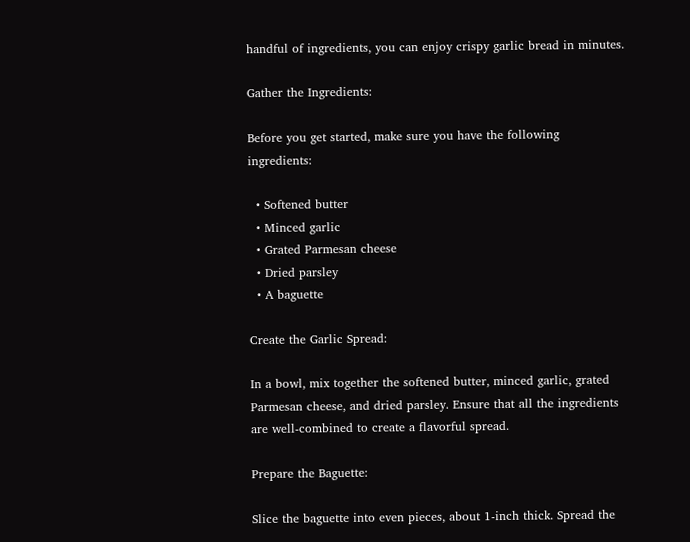handful of ingredients, you can enjoy crispy garlic bread in minutes.

Gather the Ingredients:

Before you get started, make sure you have the following ingredients:

  • Softened butter
  • Minced garlic
  • Grated Parmesan cheese
  • Dried parsley
  • A baguette

Create the Garlic Spread:

In a bowl, mix together the softened butter, minced garlic, grated Parmesan cheese, and dried parsley. Ensure that all the ingredients are well-combined to create a flavorful spread.

Prepare the Baguette:

Slice the baguette into even pieces, about 1-inch thick. Spread the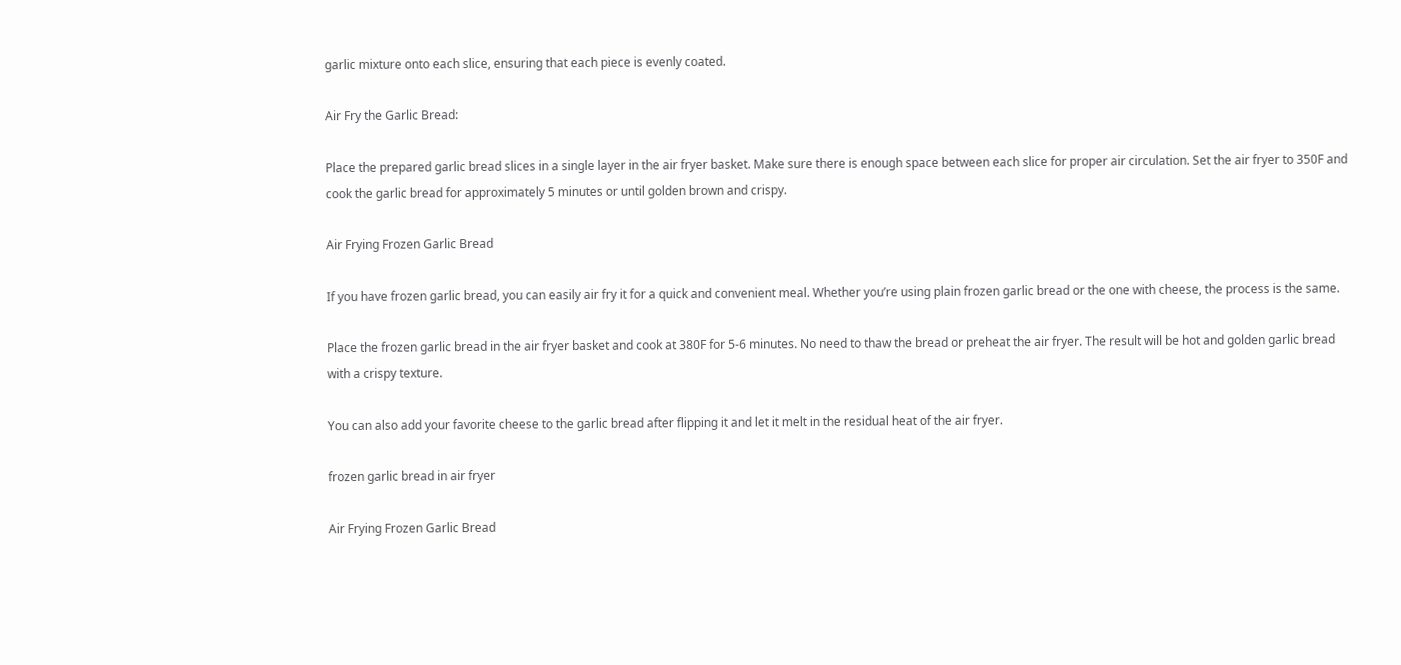garlic mixture onto each slice, ensuring that each piece is evenly coated.

Air Fry the Garlic Bread:

Place the prepared garlic bread slices in a single layer in the air fryer basket. Make sure there is enough space between each slice for proper air circulation. Set the air fryer to 350F and cook the garlic bread for approximately 5 minutes or until golden brown and crispy.

Air Frying Frozen Garlic Bread

If you have frozen garlic bread, you can easily air fry it for a quick and convenient meal. Whether you’re using plain frozen garlic bread or the one with cheese, the process is the same.

Place the frozen garlic bread in the air fryer basket and cook at 380F for 5-6 minutes. No need to thaw the bread or preheat the air fryer. The result will be hot and golden garlic bread with a crispy texture.

You can also add your favorite cheese to the garlic bread after flipping it and let it melt in the residual heat of the air fryer.

frozen garlic bread in air fryer

Air Frying Frozen Garlic Bread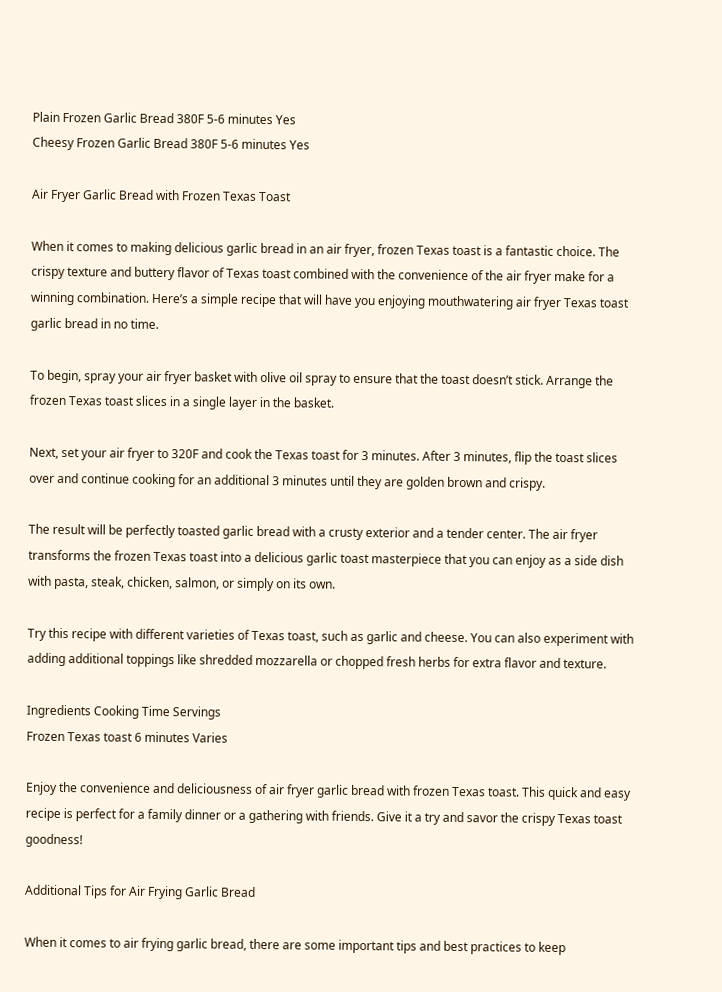Plain Frozen Garlic Bread 380F 5-6 minutes Yes
Cheesy Frozen Garlic Bread 380F 5-6 minutes Yes

Air Fryer Garlic Bread with Frozen Texas Toast

When it comes to making delicious garlic bread in an air fryer, frozen Texas toast is a fantastic choice. The crispy texture and buttery flavor of Texas toast combined with the convenience of the air fryer make for a winning combination. Here’s a simple recipe that will have you enjoying mouthwatering air fryer Texas toast garlic bread in no time.

To begin, spray your air fryer basket with olive oil spray to ensure that the toast doesn’t stick. Arrange the frozen Texas toast slices in a single layer in the basket.

Next, set your air fryer to 320F and cook the Texas toast for 3 minutes. After 3 minutes, flip the toast slices over and continue cooking for an additional 3 minutes until they are golden brown and crispy.

The result will be perfectly toasted garlic bread with a crusty exterior and a tender center. The air fryer transforms the frozen Texas toast into a delicious garlic toast masterpiece that you can enjoy as a side dish with pasta, steak, chicken, salmon, or simply on its own.

Try this recipe with different varieties of Texas toast, such as garlic and cheese. You can also experiment with adding additional toppings like shredded mozzarella or chopped fresh herbs for extra flavor and texture.

Ingredients Cooking Time Servings
Frozen Texas toast 6 minutes Varies

Enjoy the convenience and deliciousness of air fryer garlic bread with frozen Texas toast. This quick and easy recipe is perfect for a family dinner or a gathering with friends. Give it a try and savor the crispy Texas toast goodness!

Additional Tips for Air Frying Garlic Bread

When it comes to air frying garlic bread, there are some important tips and best practices to keep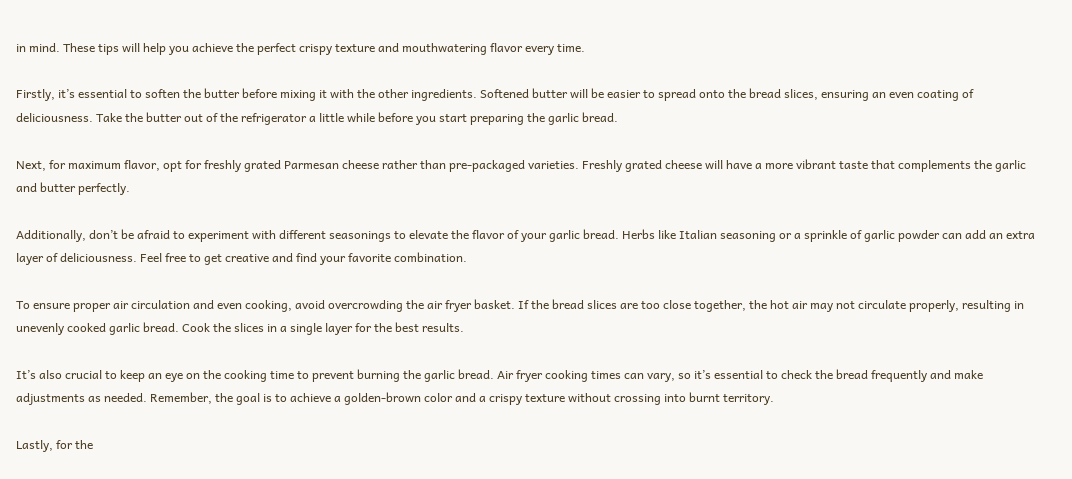in mind. These tips will help you achieve the perfect crispy texture and mouthwatering flavor every time.

Firstly, it’s essential to soften the butter before mixing it with the other ingredients. Softened butter will be easier to spread onto the bread slices, ensuring an even coating of deliciousness. Take the butter out of the refrigerator a little while before you start preparing the garlic bread.

Next, for maximum flavor, opt for freshly grated Parmesan cheese rather than pre-packaged varieties. Freshly grated cheese will have a more vibrant taste that complements the garlic and butter perfectly.

Additionally, don’t be afraid to experiment with different seasonings to elevate the flavor of your garlic bread. Herbs like Italian seasoning or a sprinkle of garlic powder can add an extra layer of deliciousness. Feel free to get creative and find your favorite combination.

To ensure proper air circulation and even cooking, avoid overcrowding the air fryer basket. If the bread slices are too close together, the hot air may not circulate properly, resulting in unevenly cooked garlic bread. Cook the slices in a single layer for the best results.

It’s also crucial to keep an eye on the cooking time to prevent burning the garlic bread. Air fryer cooking times can vary, so it’s essential to check the bread frequently and make adjustments as needed. Remember, the goal is to achieve a golden-brown color and a crispy texture without crossing into burnt territory.

Lastly, for the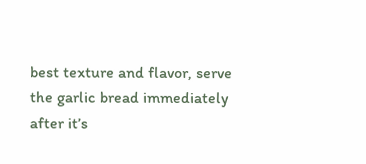best texture and flavor, serve the garlic bread immediately after it’s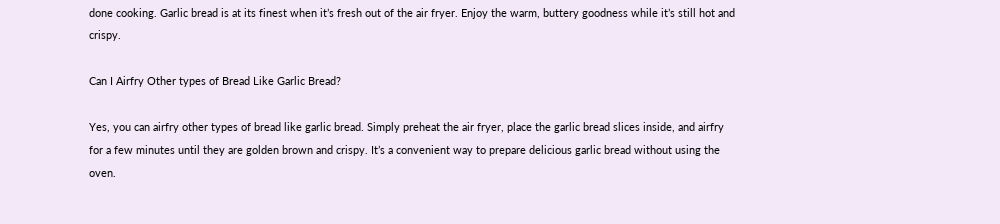done cooking. Garlic bread is at its finest when it’s fresh out of the air fryer. Enjoy the warm, buttery goodness while it’s still hot and crispy.

Can I Airfry Other types of Bread Like Garlic Bread?

Yes, you can airfry other types of bread like garlic bread. Simply preheat the air fryer, place the garlic bread slices inside, and airfry for a few minutes until they are golden brown and crispy. It’s a convenient way to prepare delicious garlic bread without using the oven.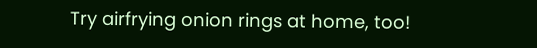Try airfrying onion rings at home, too!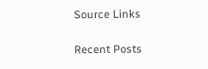Source Links

Recent Posts